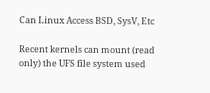Can Linux Access BSD, SysV, Etc

Recent kernels can mount (read only) the UFS file system used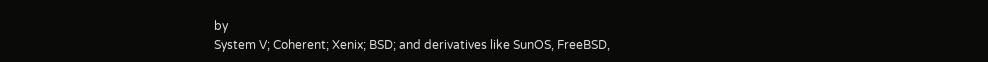by
System V; Coherent; Xenix; BSD; and derivatives like SunOS, FreeBSD,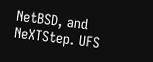NetBSD, and NeXTStep. UFS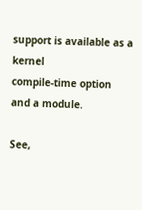support is available as a kernel
compile-time option and a module.

See,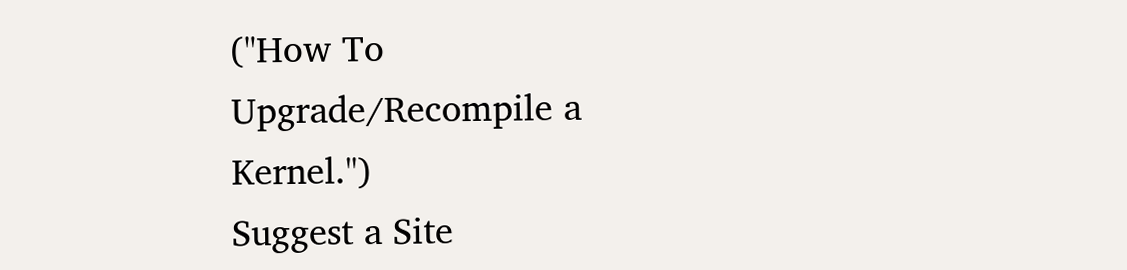("How To Upgrade/Recompile a Kernel.")
Suggest a Site